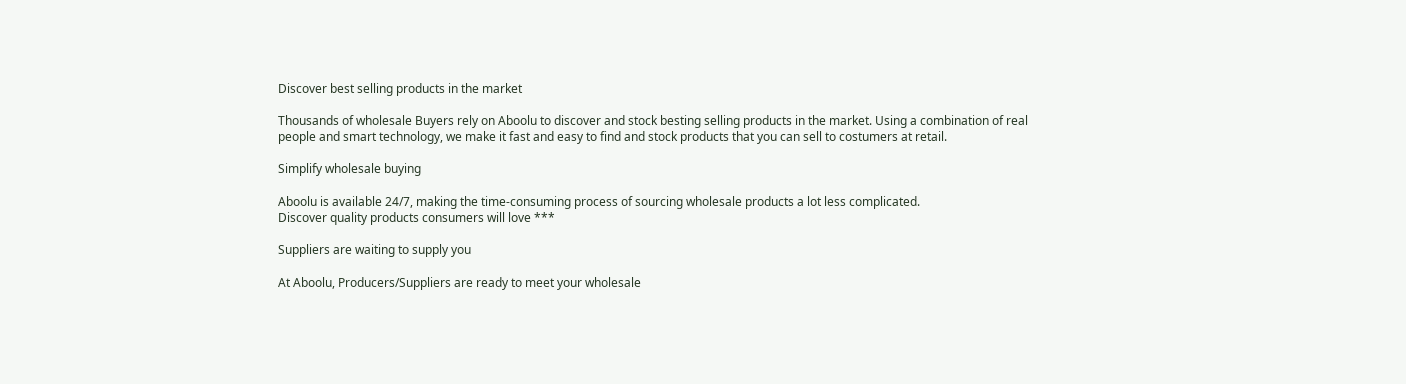Discover best selling products in the market

Thousands of wholesale Buyers rely on Aboolu to discover and stock besting selling products in the market. Using a combination of real people and smart technology, we make it fast and easy to find and stock products that you can sell to costumers at retail.

Simplify wholesale buying

Aboolu is available 24/7, making the time-consuming process of sourcing wholesale products a lot less complicated.
Discover quality products consumers will love ***

Suppliers are waiting to supply you

At Aboolu, Producers/Suppliers are ready to meet your wholesale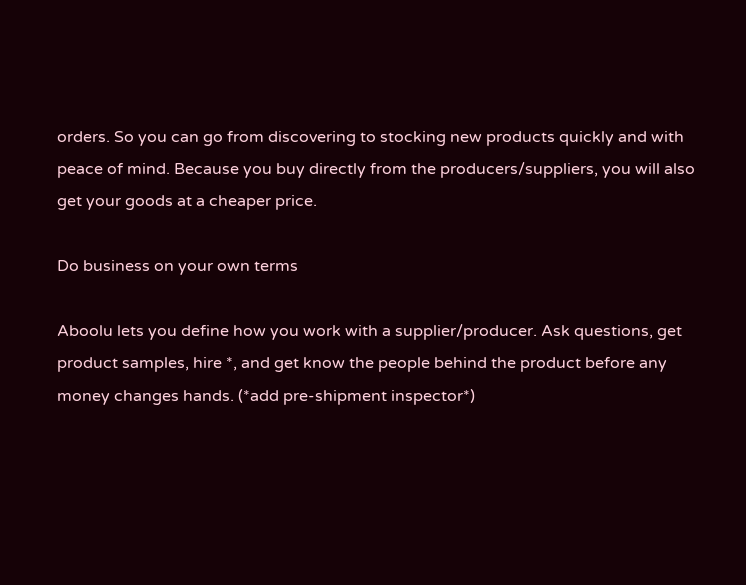orders. So you can go from discovering to stocking new products quickly and with peace of mind. Because you buy directly from the producers/suppliers, you will also get your goods at a cheaper price.

Do business on your own terms

Aboolu lets you define how you work with a supplier/producer. Ask questions, get product samples, hire *, and get know the people behind the product before any money changes hands. (*add pre-shipment inspector*)